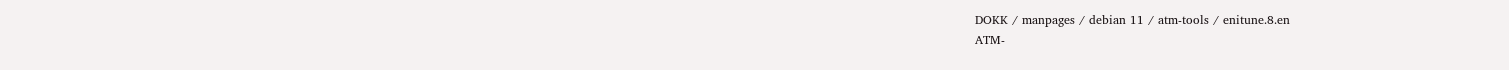DOKK / manpages / debian 11 / atm-tools / enitune.8.en
ATM-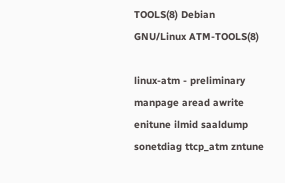TOOLS(8) Debian GNU/Linux ATM-TOOLS(8)

linux-atm - preliminary manpage aread awrite enitune ilmid saaldump sonetdiag ttcp_atm zntune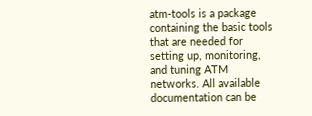atm-tools is a package containing the basic tools that are needed for setting up, monitoring, and tuning ATM networks. All available documentation can be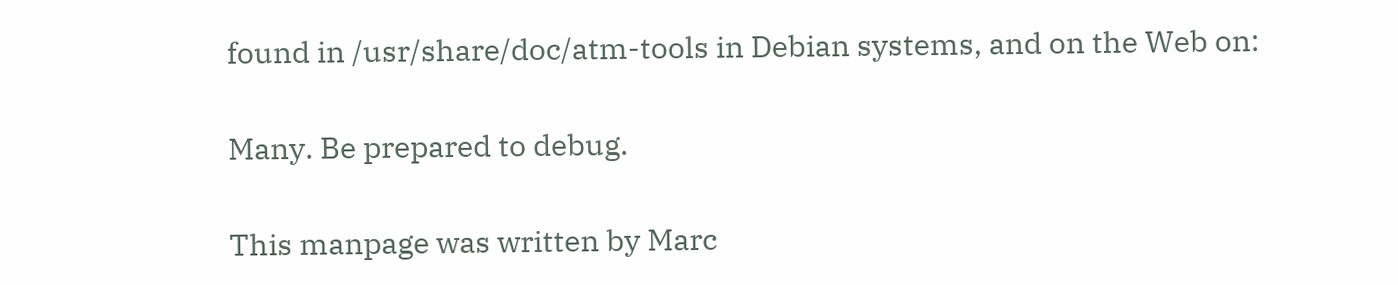found in /usr/share/doc/atm-tools in Debian systems, and on the Web on:

Many. Be prepared to debug.

This manpage was written by Marc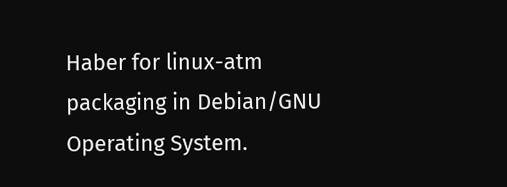Haber for linux-atm packaging in Debian/GNU Operating System.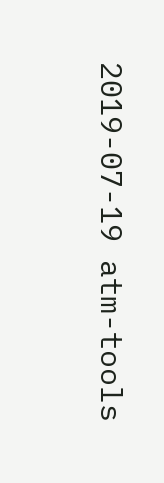2019-07-19 atm-tools